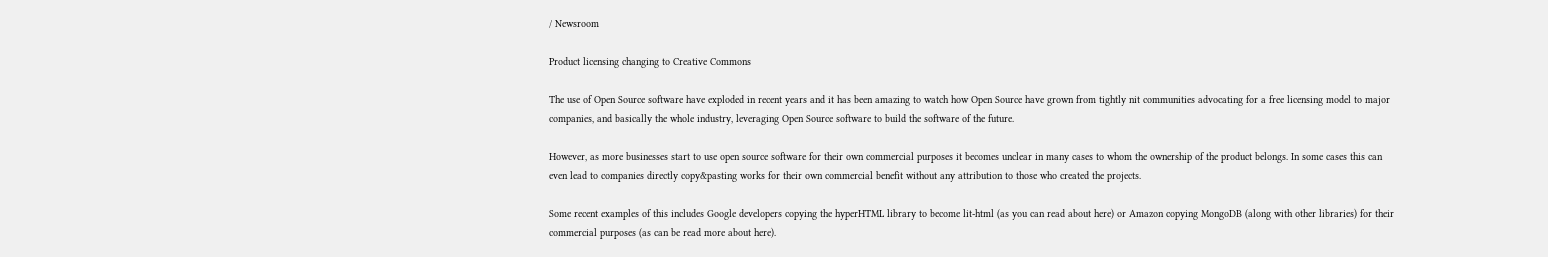/ Newsroom

Product licensing changing to Creative Commons

The use of Open Source software have exploded in recent years and it has been amazing to watch how Open Source have grown from tightly nit communities advocating for a free licensing model to major companies, and basically the whole industry, leveraging Open Source software to build the software of the future.

However, as more businesses start to use open source software for their own commercial purposes it becomes unclear in many cases to whom the ownership of the product belongs. In some cases this can even lead to companies directly copy&pasting works for their own commercial benefit without any attribution to those who created the projects.

Some recent examples of this includes Google developers copying the hyperHTML library to become lit-html (as you can read about here) or Amazon copying MongoDB (along with other libraries) for their commercial purposes (as can be read more about here).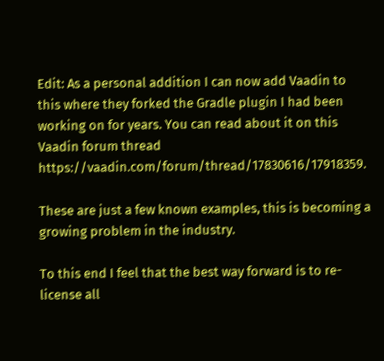Edit: As a personal addition I can now add Vaadin to this where they forked the Gradle plugin I had been working on for years. You can read about it on this Vaadin forum thread https://vaadin.com/forum/thread/17830616/17918359.

These are just a few known examples, this is becoming a growing problem in the industry.

To this end I feel that the best way forward is to re-license all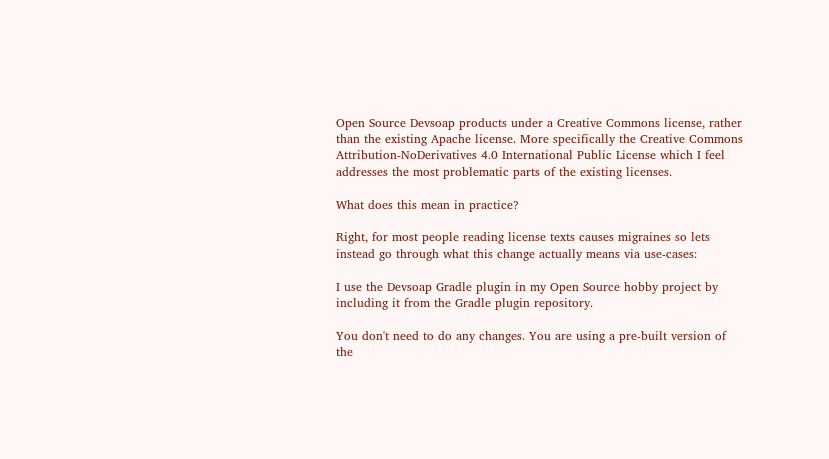Open Source Devsoap products under a Creative Commons license, rather than the existing Apache license. More specifically the Creative Commons Attribution-NoDerivatives 4.0 International Public License which I feel addresses the most problematic parts of the existing licenses.

What does this mean in practice?

Right, for most people reading license texts causes migraines so lets instead go through what this change actually means via use-cases:

I use the Devsoap Gradle plugin in my Open Source hobby project by including it from the Gradle plugin repository.

You don't need to do any changes. You are using a pre-built version of the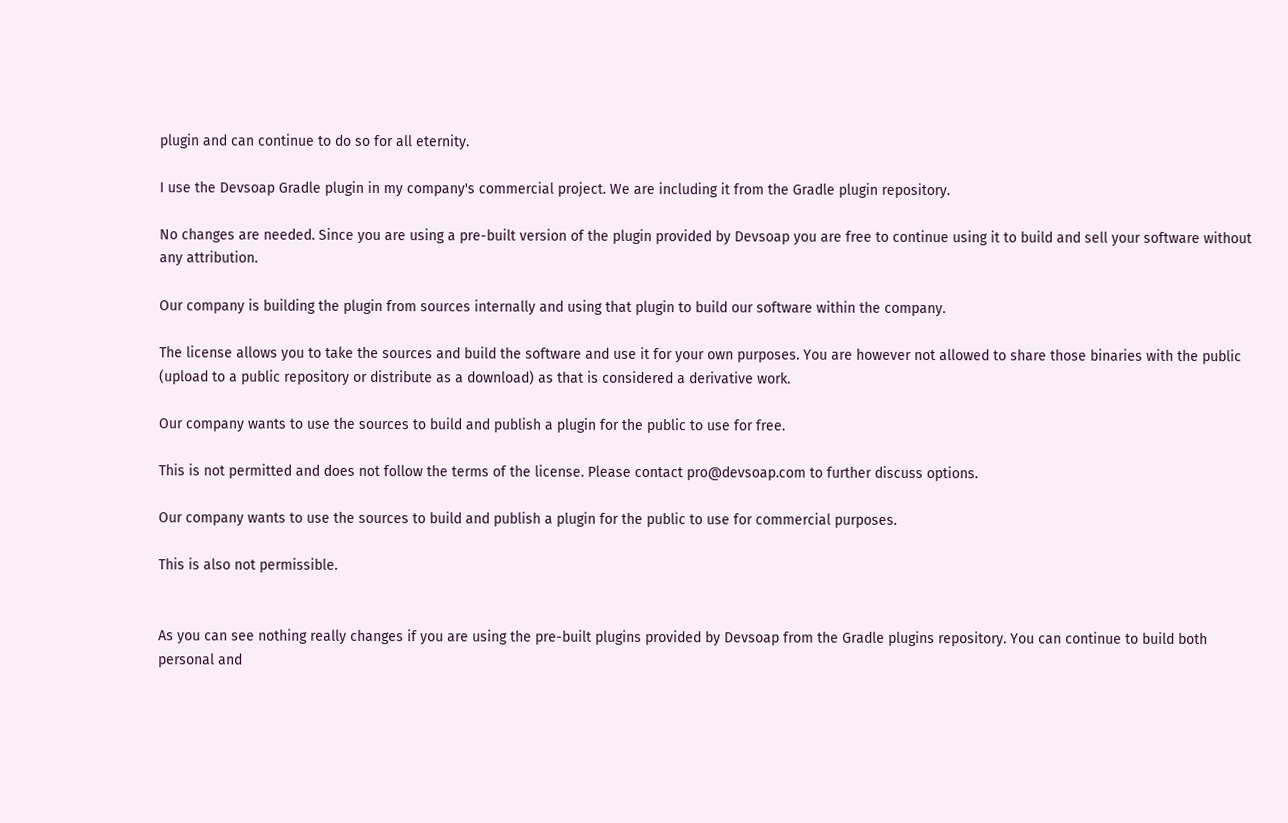plugin and can continue to do so for all eternity.

I use the Devsoap Gradle plugin in my company's commercial project. We are including it from the Gradle plugin repository.

No changes are needed. Since you are using a pre-built version of the plugin provided by Devsoap you are free to continue using it to build and sell your software without any attribution.

Our company is building the plugin from sources internally and using that plugin to build our software within the company.

The license allows you to take the sources and build the software and use it for your own purposes. You are however not allowed to share those binaries with the public (upload to a public repository or distribute as a download) as that is considered a derivative work.

Our company wants to use the sources to build and publish a plugin for the public to use for free.

This is not permitted and does not follow the terms of the license. Please contact pro@devsoap.com to further discuss options.

Our company wants to use the sources to build and publish a plugin for the public to use for commercial purposes.

This is also not permissible.


As you can see nothing really changes if you are using the pre-built plugins provided by Devsoap from the Gradle plugins repository. You can continue to build both personal and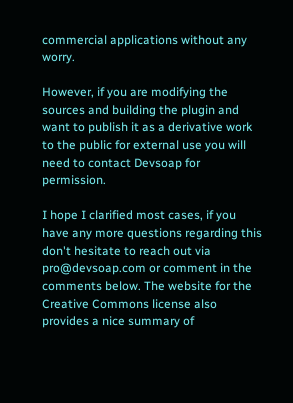commercial applications without any worry.

However, if you are modifying the sources and building the plugin and want to publish it as a derivative work to the public for external use you will need to contact Devsoap for permission.

I hope I clarified most cases, if you have any more questions regarding this don't hesitate to reach out via pro@devsoap.com or comment in the comments below. The website for the Creative Commons license also provides a nice summary of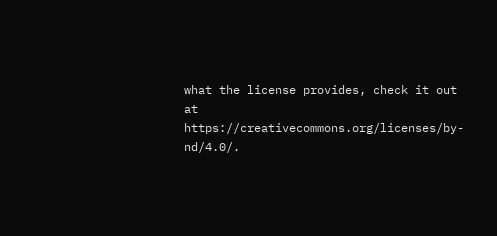what the license provides, check it out at https://creativecommons.org/licenses/by-nd/4.0/.